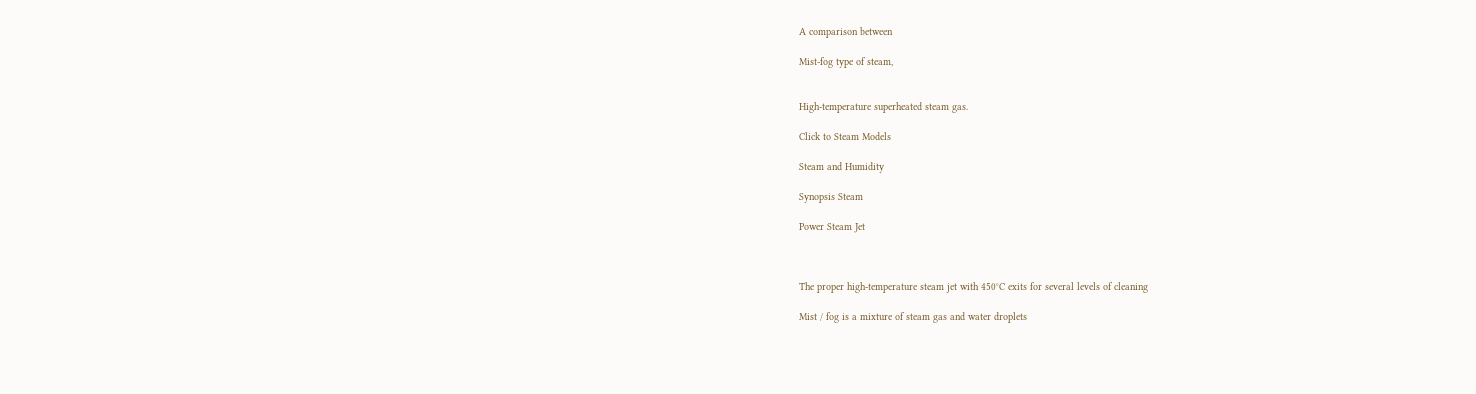A comparison between

Mist-fog type of steam,


High-temperature superheated steam gas.

Click to Steam Models

Steam and Humidity

Synopsis Steam

Power Steam Jet



The proper high-temperature steam jet with 450°C exits for several levels of cleaning

Mist / fog is a mixture of steam gas and water droplets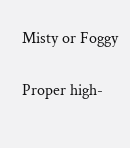Misty or Foggy

Proper high-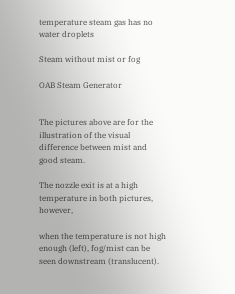temperature steam gas has no water droplets

Steam without mist or fog

OAB Steam Generator


The pictures above are for the illustration of the visual difference between mist and good steam.

The nozzle exit is at a high temperature in both pictures, however,

when the temperature is not high enough (left), fog/mist can be seen downstream (translucent).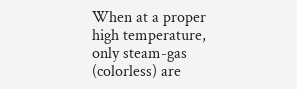When at a proper high temperature, only steam-gas (colorless) are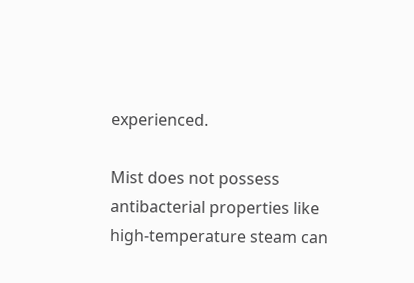experienced.

Mist does not possess antibacterial properties like high-temperature steam can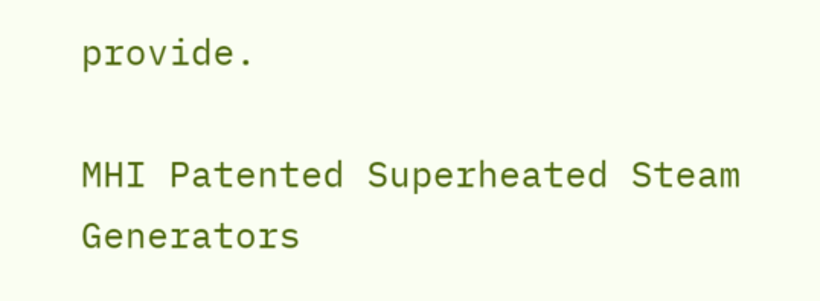provide.

MHI Patented Superheated Steam Generators